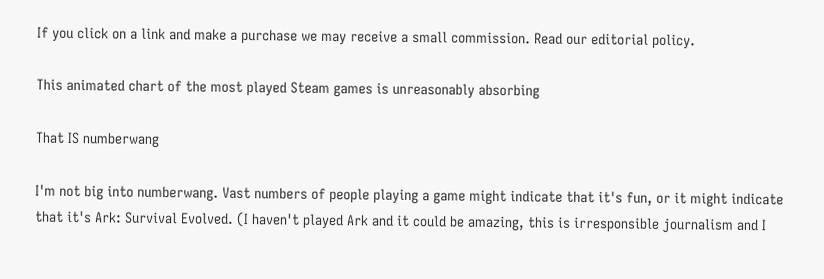If you click on a link and make a purchase we may receive a small commission. Read our editorial policy.

This animated chart of the most played Steam games is unreasonably absorbing

That IS numberwang

I'm not big into numberwang. Vast numbers of people playing a game might indicate that it's fun, or it might indicate that it's Ark: Survival Evolved. (I haven't played Ark and it could be amazing, this is irresponsible journalism and I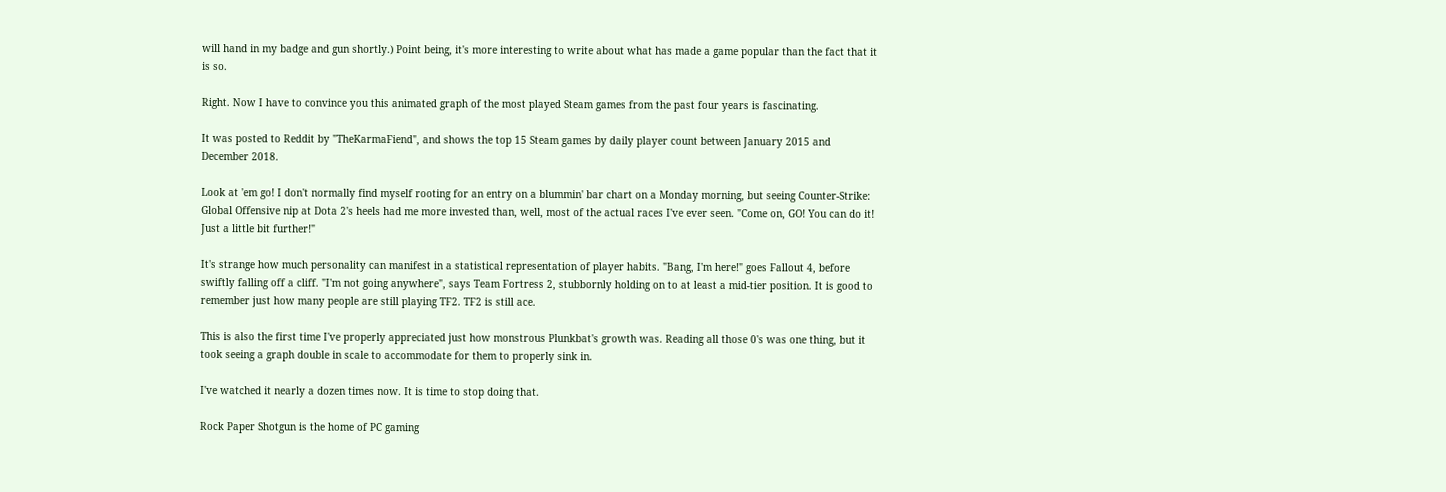will hand in my badge and gun shortly.) Point being, it's more interesting to write about what has made a game popular than the fact that it is so.

Right. Now I have to convince you this animated graph of the most played Steam games from the past four years is fascinating.

It was posted to Reddit by "TheKarmaFiend", and shows the top 15 Steam games by daily player count between January 2015 and December 2018.

Look at 'em go! I don't normally find myself rooting for an entry on a blummin' bar chart on a Monday morning, but seeing Counter-Strike: Global Offensive nip at Dota 2's heels had me more invested than, well, most of the actual races I've ever seen. "Come on, GO! You can do it! Just a little bit further!"

It's strange how much personality can manifest in a statistical representation of player habits. "Bang, I'm here!" goes Fallout 4, before swiftly falling off a cliff. "I'm not going anywhere", says Team Fortress 2, stubbornly holding on to at least a mid-tier position. It is good to remember just how many people are still playing TF2. TF2 is still ace.

This is also the first time I've properly appreciated just how monstrous Plunkbat's growth was. Reading all those 0's was one thing, but it took seeing a graph double in scale to accommodate for them to properly sink in.

I've watched it nearly a dozen times now. It is time to stop doing that.

Rock Paper Shotgun is the home of PC gaming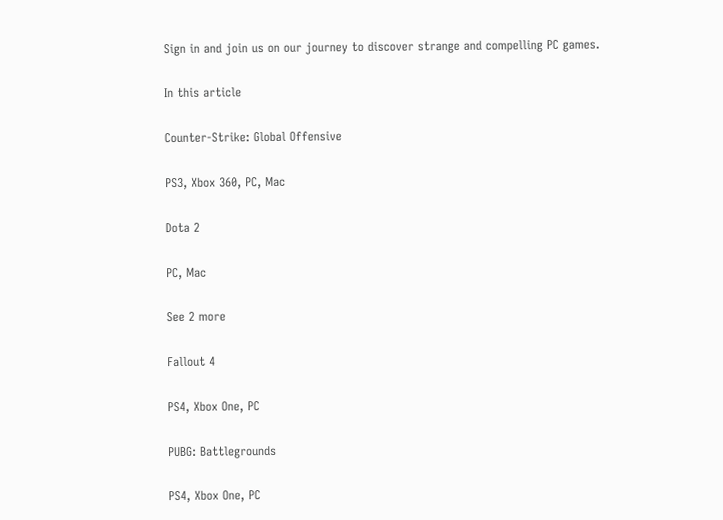Sign in and join us on our journey to discover strange and compelling PC games.

In this article

Counter-Strike: Global Offensive

PS3, Xbox 360, PC, Mac

Dota 2

PC, Mac

See 2 more

Fallout 4

PS4, Xbox One, PC

PUBG: Battlegrounds

PS4, Xbox One, PC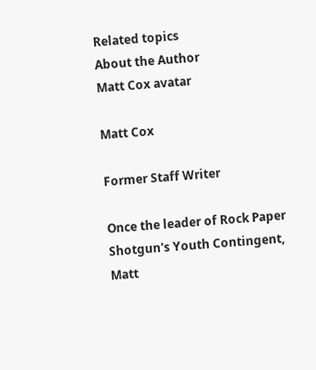Related topics
About the Author
Matt Cox avatar

Matt Cox

Former Staff Writer

Once the leader of Rock Paper Shotgun's Youth Contingent, Matt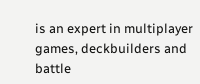is an expert in multiplayer games, deckbuilders and battle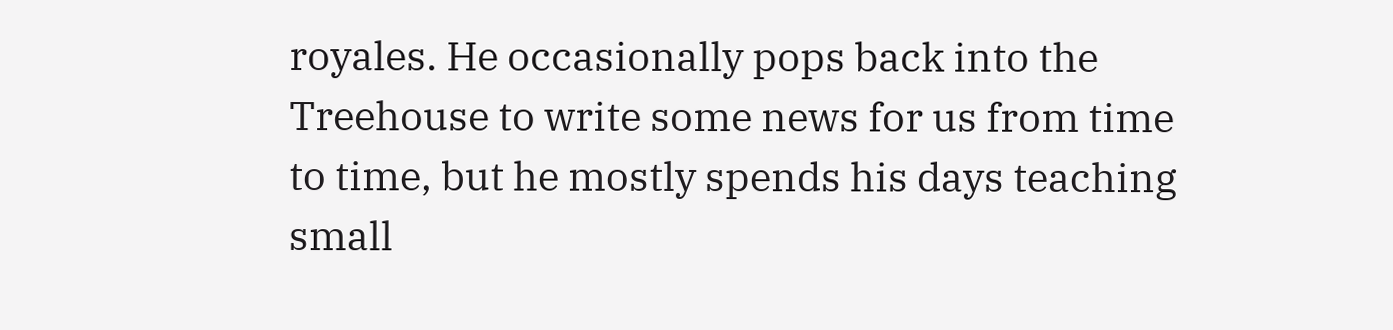royales. He occasionally pops back into the Treehouse to write some news for us from time to time, but he mostly spends his days teaching small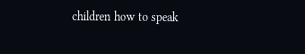children how to speak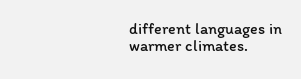different languages in warmer climates.